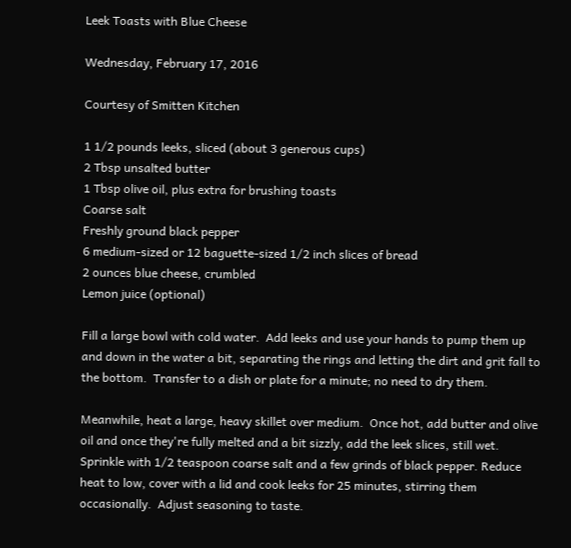Leek Toasts with Blue Cheese

Wednesday, February 17, 2016

Courtesy of Smitten Kitchen

1 1/2 pounds leeks, sliced (about 3 generous cups)
2 Tbsp unsalted butter
1 Tbsp olive oil, plus extra for brushing toasts
Coarse salt
Freshly ground black pepper
6 medium-sized or 12 baguette-sized 1/2 inch slices of bread
2 ounces blue cheese, crumbled
Lemon juice (optional)

Fill a large bowl with cold water.  Add leeks and use your hands to pump them up and down in the water a bit, separating the rings and letting the dirt and grit fall to the bottom.  Transfer to a dish or plate for a minute; no need to dry them.

Meanwhile, heat a large, heavy skillet over medium.  Once hot, add butter and olive oil and once they're fully melted and a bit sizzly, add the leek slices, still wet.  Sprinkle with 1/2 teaspoon coarse salt and a few grinds of black pepper. Reduce heat to low, cover with a lid and cook leeks for 25 minutes, stirring them occasionally.  Adjust seasoning to taste.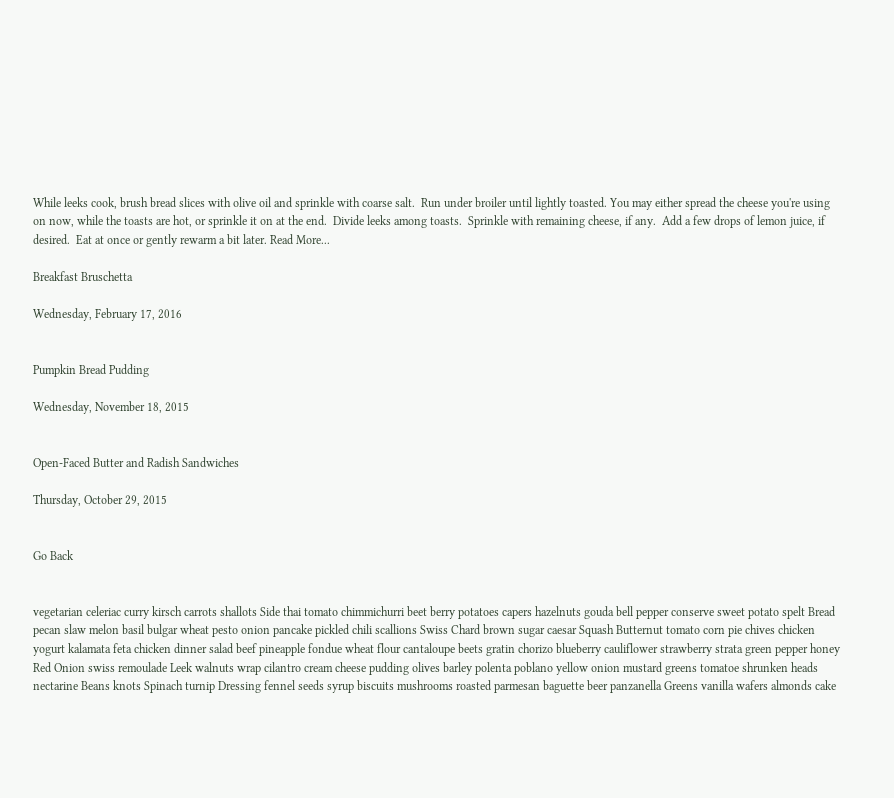While leeks cook, brush bread slices with olive oil and sprinkle with coarse salt.  Run under broiler until lightly toasted. You may either spread the cheese you're using on now, while the toasts are hot, or sprinkle it on at the end.  Divide leeks among toasts.  Sprinkle with remaining cheese, if any.  Add a few drops of lemon juice, if desired.  Eat at once or gently rewarm a bit later. Read More...

Breakfast Bruschetta

Wednesday, February 17, 2016


Pumpkin Bread Pudding

Wednesday, November 18, 2015


Open-Faced Butter and Radish Sandwiches

Thursday, October 29, 2015


Go Back


vegetarian celeriac curry kirsch carrots shallots Side thai tomato chimmichurri beet berry potatoes capers hazelnuts gouda bell pepper conserve sweet potato spelt Bread pecan slaw melon basil bulgar wheat pesto onion pancake pickled chili scallions Swiss Chard brown sugar caesar Squash Butternut tomato corn pie chives chicken yogurt kalamata feta chicken dinner salad beef pineapple fondue wheat flour cantaloupe beets gratin chorizo blueberry cauliflower strawberry strata green pepper honey Red Onion swiss remoulade Leek walnuts wrap cilantro cream cheese pudding olives barley polenta poblano yellow onion mustard greens tomatoe shrunken heads nectarine Beans knots Spinach turnip Dressing fennel seeds syrup biscuits mushrooms roasted parmesan baguette beer panzanella Greens vanilla wafers almonds cake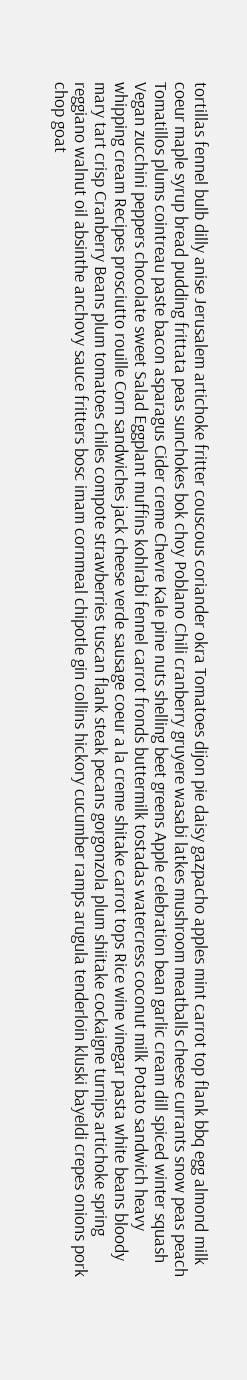tortillas fennel bulb dilly anise Jerusalem artichoke fritter couscous coriander okra Tomatoes dijon pie daisy gazpacho apples mint carrot top flank bbq egg almond milk coeur maple syrup bread pudding frittata peas sunchokes bok choy Poblano Chili cranberry gruyere wasabi latkes mushroom meatballs cheese currants snow peas peach Tomatillos plums cointreau paste bacon asparagus Cider creme Chevre Kale pine nuts shelling beet greens Apple celebration bean garlic cream dill spiced winter squash Vegan zucchini peppers chocolate sweet Salad Eggplant muffins kohlrabi fennel carrot fronds buttermilk tostadas watercress coconut milk Potato sandwich heavy whipping cream Recipes prosciutto rouille Corn sandwiches jack cheese verde sausage coeur a la creme shitake carrot tops Rice wine vinegar pasta white beans bloody mary tart crisp Cranberry Beans plum tomatoes chiles compote strawberries tuscan flank steak pecans gorgonzola plum shiitake cockaigne turnips artichoke spring reggiano walnut oil absinthe anchovy sauce fritters bosc imam cornmeal chipotle gin collins hickory cucumber ramps arugula tenderloin kluski bayeldi crepes onions pork chop goat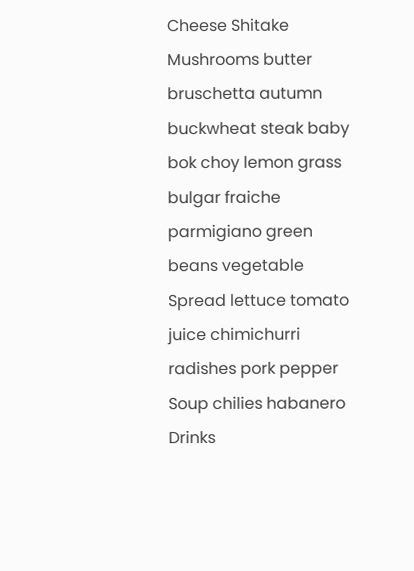Cheese Shitake Mushrooms butter bruschetta autumn buckwheat steak baby bok choy lemon grass bulgar fraiche parmigiano green beans vegetable Spread lettuce tomato juice chimichurri radishes pork pepper Soup chilies habanero Drinks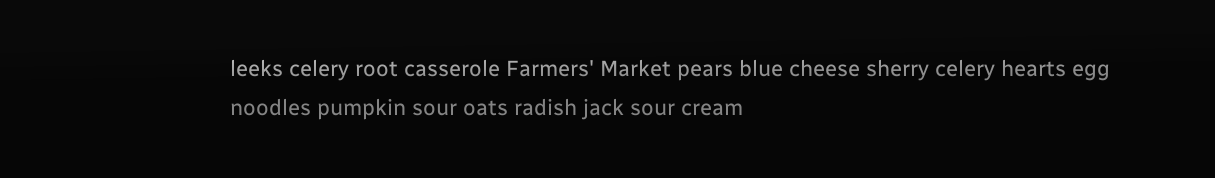leeks celery root casserole Farmers' Market pears blue cheese sherry celery hearts egg noodles pumpkin sour oats radish jack sour cream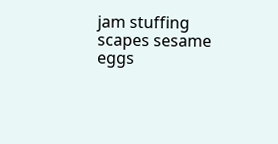jam stuffing scapes sesame eggs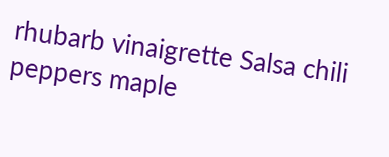rhubarb vinaigrette Salsa chili peppers maple